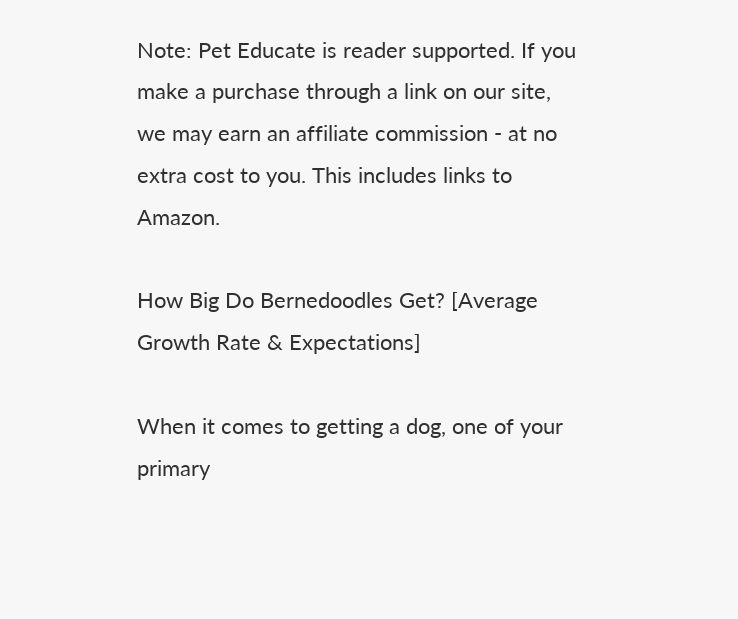Note: Pet Educate is reader supported. If you make a purchase through a link on our site, we may earn an affiliate commission - at no extra cost to you. This includes links to Amazon.

How Big Do Bernedoodles Get? [Average Growth Rate & Expectations]

When it comes to getting a dog, one of your primary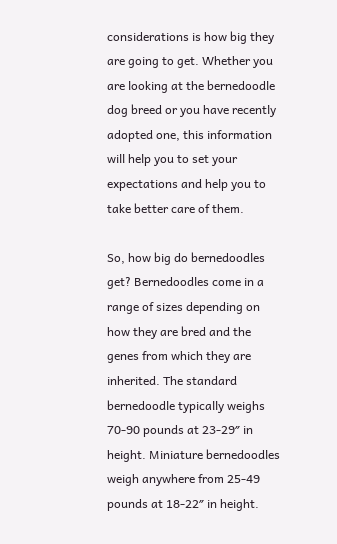considerations is how big they are going to get. Whether you are looking at the bernedoodle dog breed or you have recently adopted one, this information will help you to set your expectations and help you to take better care of them.

So, how big do bernedoodles get? Bernedoodles come in a range of sizes depending on how they are bred and the genes from which they are inherited. The standard bernedoodle typically weighs 70-90 pounds at 23-29″ in height. Miniature bernedoodles weigh anywhere from 25-49 pounds at 18-22″ in height.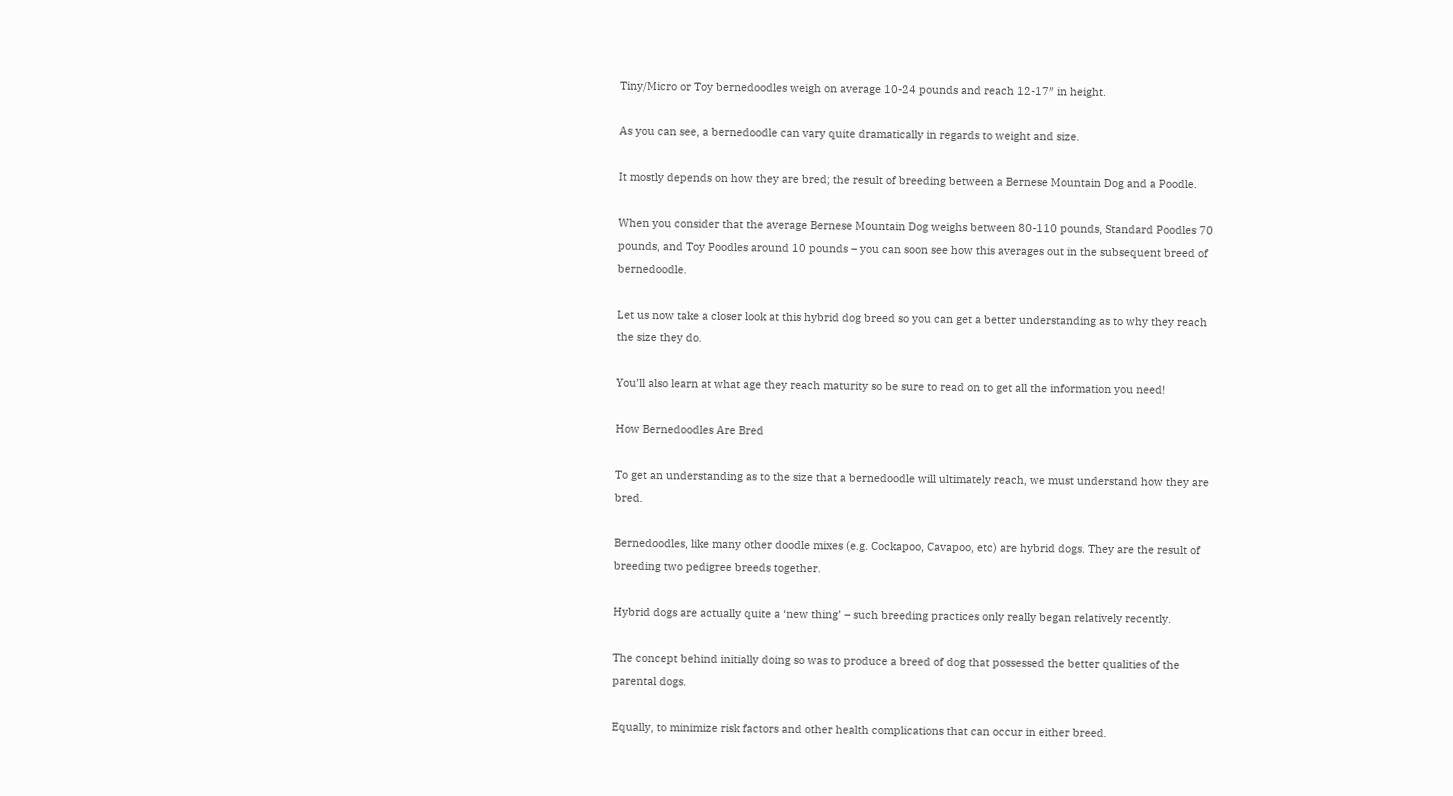Tiny/Micro or Toy bernedoodles weigh on average 10-24 pounds and reach 12-17″ in height.

As you can see, a bernedoodle can vary quite dramatically in regards to weight and size.

It mostly depends on how they are bred; the result of breeding between a Bernese Mountain Dog and a Poodle.

When you consider that the average Bernese Mountain Dog weighs between 80-110 pounds, Standard Poodles 70 pounds, and Toy Poodles around 10 pounds – you can soon see how this averages out in the subsequent breed of bernedoodle.

Let us now take a closer look at this hybrid dog breed so you can get a better understanding as to why they reach the size they do.

You’ll also learn at what age they reach maturity so be sure to read on to get all the information you need!

How Bernedoodles Are Bred

To get an understanding as to the size that a bernedoodle will ultimately reach, we must understand how they are bred.

Bernedoodles, like many other doodle mixes (e.g. Cockapoo, Cavapoo, etc) are hybrid dogs. They are the result of breeding two pedigree breeds together.

Hybrid dogs are actually quite a ‘new thing’ – such breeding practices only really began relatively recently.

The concept behind initially doing so was to produce a breed of dog that possessed the better qualities of the parental dogs.

Equally, to minimize risk factors and other health complications that can occur in either breed.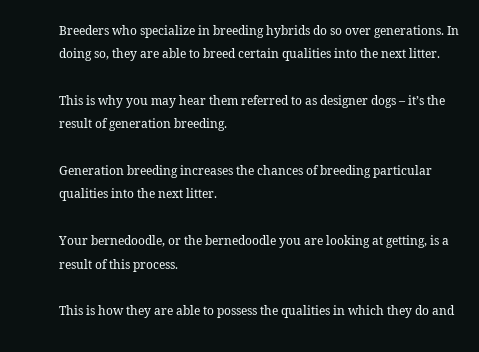Breeders who specialize in breeding hybrids do so over generations. In doing so, they are able to breed certain qualities into the next litter.

This is why you may hear them referred to as designer dogs – it’s the result of generation breeding.

Generation breeding increases the chances of breeding particular qualities into the next litter.

Your bernedoodle, or the bernedoodle you are looking at getting, is a result of this process.

This is how they are able to possess the qualities in which they do and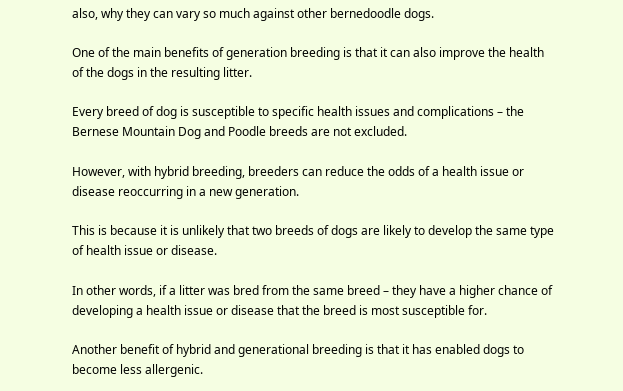also, why they can vary so much against other bernedoodle dogs.

One of the main benefits of generation breeding is that it can also improve the health of the dogs in the resulting litter.

Every breed of dog is susceptible to specific health issues and complications – the Bernese Mountain Dog and Poodle breeds are not excluded.

However, with hybrid breeding, breeders can reduce the odds of a health issue or disease reoccurring in a new generation.

This is because it is unlikely that two breeds of dogs are likely to develop the same type of health issue or disease.

In other words, if a litter was bred from the same breed – they have a higher chance of developing a health issue or disease that the breed is most susceptible for.

Another benefit of hybrid and generational breeding is that it has enabled dogs to become less allergenic.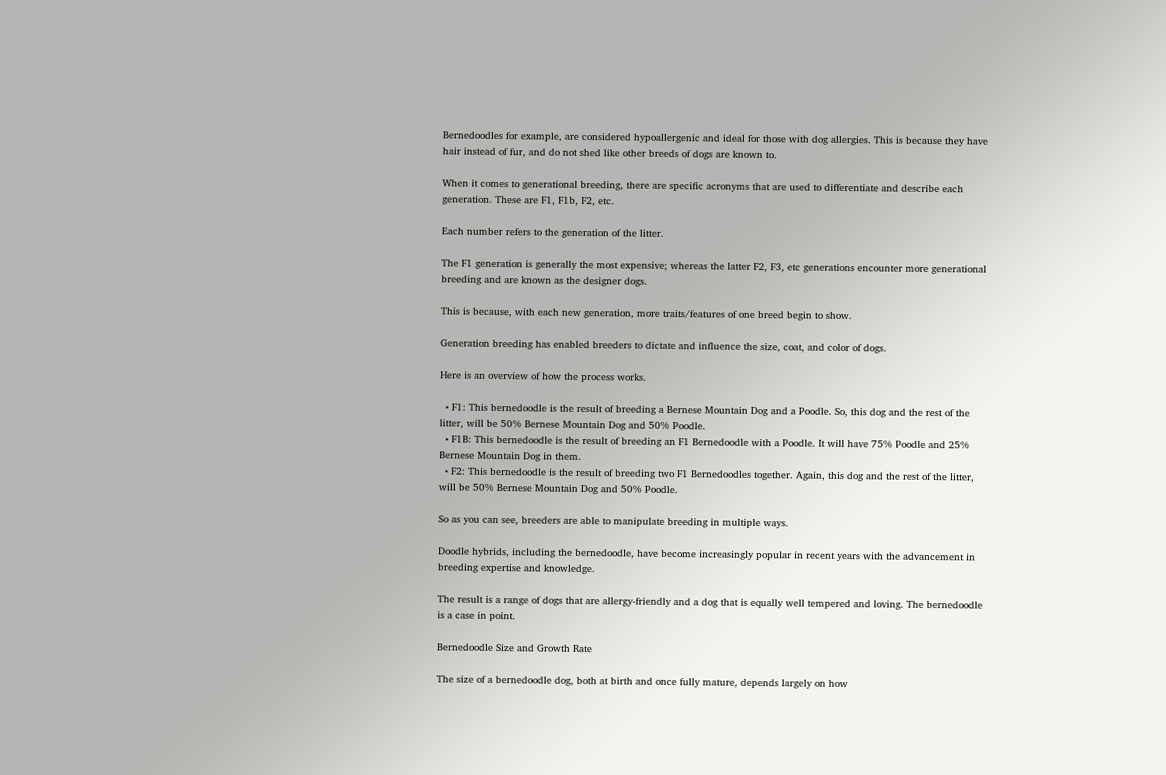Bernedoodles for example, are considered hypoallergenic and ideal for those with dog allergies. This is because they have hair instead of fur, and do not shed like other breeds of dogs are known to.

When it comes to generational breeding, there are specific acronyms that are used to differentiate and describe each generation. These are F1, F1b, F2, etc.

Each number refers to the generation of the litter.

The F1 generation is generally the most expensive; whereas the latter F2, F3, etc generations encounter more generational breeding and are known as the designer dogs.

This is because, with each new generation, more traits/features of one breed begin to show.

Generation breeding has enabled breeders to dictate and influence the size, coat, and color of dogs.

Here is an overview of how the process works.

  • F1: This bernedoodle is the result of breeding a Bernese Mountain Dog and a Poodle. So, this dog and the rest of the litter, will be 50% Bernese Mountain Dog and 50% Poodle.
  • F1B: This bernedoodle is the result of breeding an F1 Bernedoodle with a Poodle. It will have 75% Poodle and 25% Bernese Mountain Dog in them.
  • F2: This bernedoodle is the result of breeding two F1 Bernedoodles together. Again, this dog and the rest of the litter, will be 50% Bernese Mountain Dog and 50% Poodle.

So as you can see, breeders are able to manipulate breeding in multiple ways.

Doodle hybrids, including the bernedoodle, have become increasingly popular in recent years with the advancement in breeding expertise and knowledge.

The result is a range of dogs that are allergy-friendly and a dog that is equally well tempered and loving. The bernedoodle is a case in point.

Bernedoodle Size and Growth Rate

The size of a bernedoodle dog, both at birth and once fully mature, depends largely on how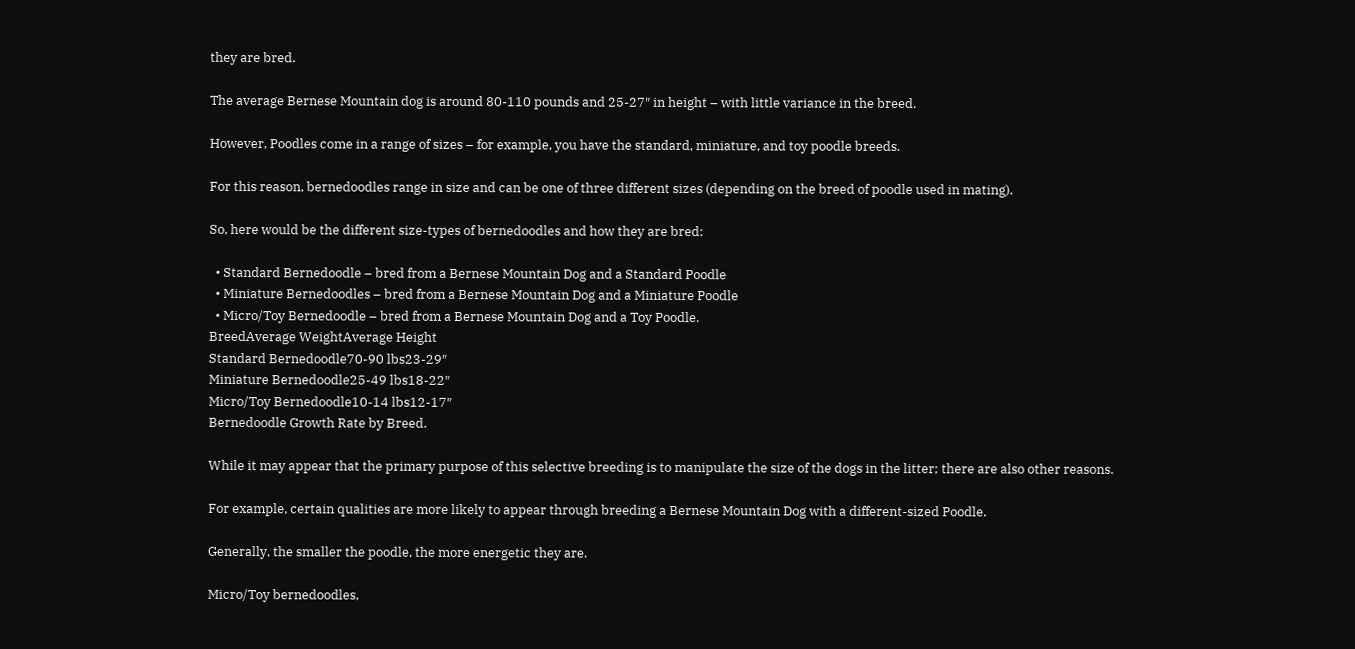they are bred.

The average Bernese Mountain dog is around 80-110 pounds and 25-27″ in height – with little variance in the breed.

However, Poodles come in a range of sizes – for example, you have the standard, miniature, and toy poodle breeds.

For this reason, bernedoodles range in size and can be one of three different sizes (depending on the breed of poodle used in mating).

So, here would be the different size-types of bernedoodles and how they are bred:

  • Standard Bernedoodle – bred from a Bernese Mountain Dog and a Standard Poodle
  • Miniature Bernedoodles – bred from a Bernese Mountain Dog and a Miniature Poodle
  • Micro/Toy Bernedoodle – bred from a Bernese Mountain Dog and a Toy Poodle.
BreedAverage WeightAverage Height
Standard Bernedoodle70-90 lbs23-29″
Miniature Bernedoodle25-49 lbs18-22″
Micro/Toy Bernedoodle10-14 lbs12-17″
Bernedoodle Growth Rate by Breed.

While it may appear that the primary purpose of this selective breeding is to manipulate the size of the dogs in the litter; there are also other reasons.

For example, certain qualities are more likely to appear through breeding a Bernese Mountain Dog with a different-sized Poodle.

Generally, the smaller the poodle, the more energetic they are.

Micro/Toy bernedoodles,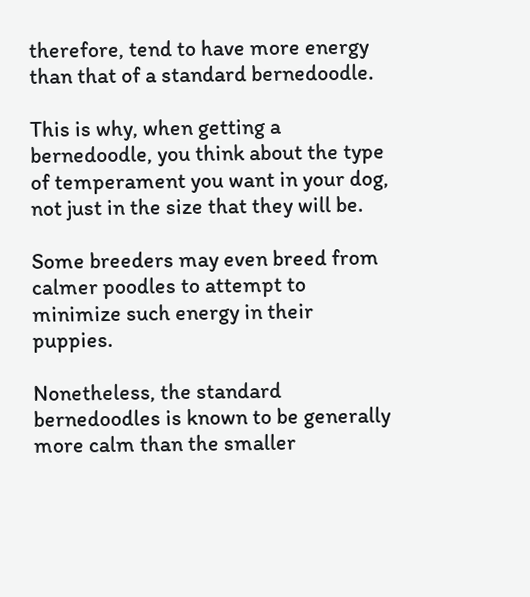therefore, tend to have more energy than that of a standard bernedoodle.

This is why, when getting a bernedoodle, you think about the type of temperament you want in your dog, not just in the size that they will be.

Some breeders may even breed from calmer poodles to attempt to minimize such energy in their puppies.

Nonetheless, the standard bernedoodles is known to be generally more calm than the smaller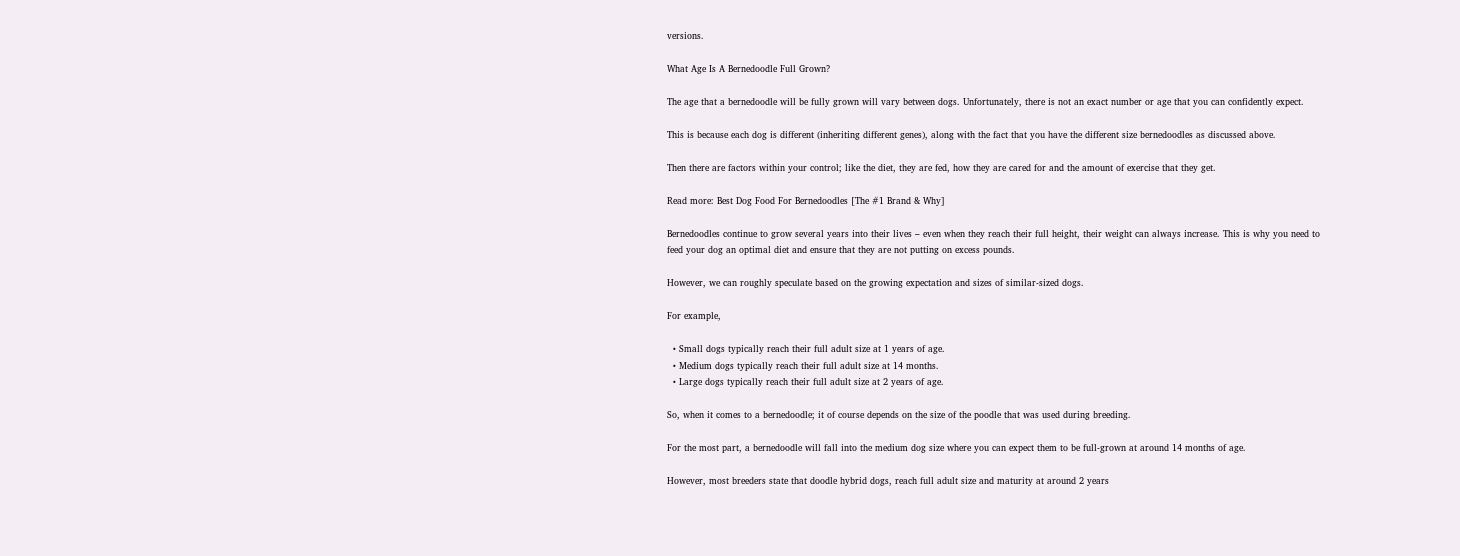versions.

What Age Is A Bernedoodle Full Grown?

The age that a bernedoodle will be fully grown will vary between dogs. Unfortunately, there is not an exact number or age that you can confidently expect.

This is because each dog is different (inheriting different genes), along with the fact that you have the different size bernedoodles as discussed above.

Then there are factors within your control; like the diet, they are fed, how they are cared for and the amount of exercise that they get.

Read more: Best Dog Food For Bernedoodles [The #1 Brand & Why]

Bernedoodles continue to grow several years into their lives – even when they reach their full height, their weight can always increase. This is why you need to feed your dog an optimal diet and ensure that they are not putting on excess pounds.

However, we can roughly speculate based on the growing expectation and sizes of similar-sized dogs.

For example,

  • Small dogs typically reach their full adult size at 1 years of age.
  • Medium dogs typically reach their full adult size at 14 months.
  • Large dogs typically reach their full adult size at 2 years of age.

So, when it comes to a bernedoodle; it of course depends on the size of the poodle that was used during breeding.

For the most part, a bernedoodle will fall into the medium dog size where you can expect them to be full-grown at around 14 months of age.

However, most breeders state that doodle hybrid dogs, reach full adult size and maturity at around 2 years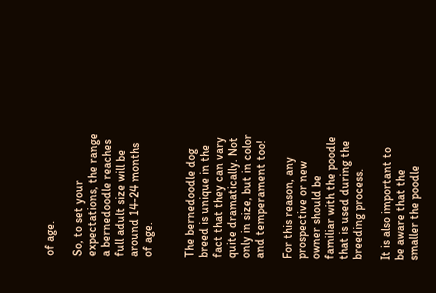of age.

So, to set your expectations, the range a bernedoodle reaches full adult size will be around 14-24 months of age.


The bernedoodle dog breed is unique in the fact that they can vary quite dramatically. Not only in size, but in color and temperament too!

For this reason, any prospective or new owner should be familiar with the poodle that is used during the breeding process.

It is also important to be aware that the smaller the poodle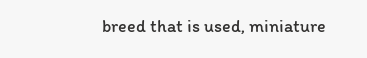breed that is used, miniature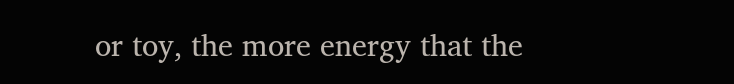or toy, the more energy that the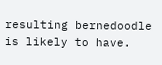resulting bernedoodle is likely to have.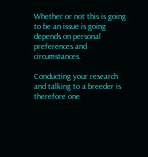Whether or not this is going to be an issue is going depends on personal preferences and circumstances.

Conducting your research and talking to a breeder is therefore one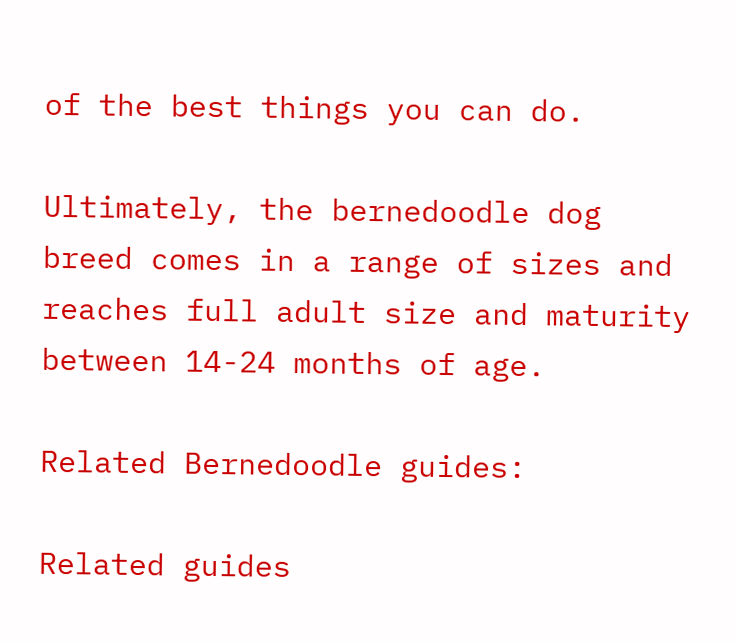of the best things you can do.

Ultimately, the bernedoodle dog breed comes in a range of sizes and reaches full adult size and maturity between 14-24 months of age.

Related Bernedoodle guides:

Related guides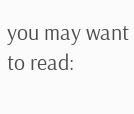you may want to read: